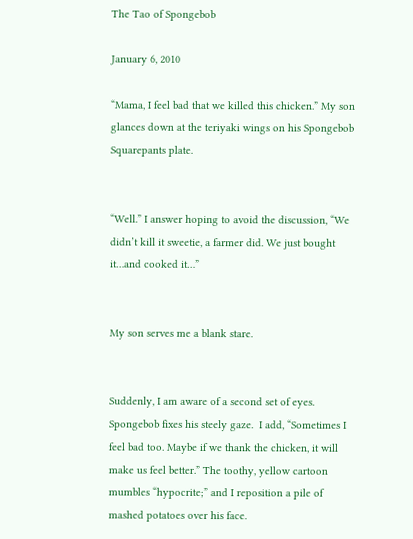The Tao of Spongebob

January 6, 2010

“Mama, I feel bad that we killed this chicken.” My son glances down at the teriyaki wings on his Spongebob Squarepants plate.


“Well.” I answer hoping to avoid the discussion, “We didn’t kill it sweetie, a farmer did. We just bought it…and cooked it…”


My son serves me a blank stare.


Suddenly, I am aware of a second set of eyes. Spongebob fixes his steely gaze.  I add, “Sometimes I feel bad too. Maybe if we thank the chicken, it will make us feel better.” The toothy, yellow cartoon mumbles “hypocrite;” and I reposition a pile of mashed potatoes over his face.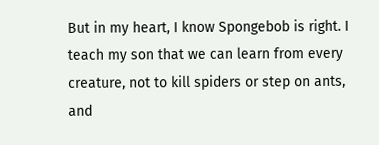But in my heart, I know Spongebob is right. I teach my son that we can learn from every creature, not to kill spiders or step on ants, and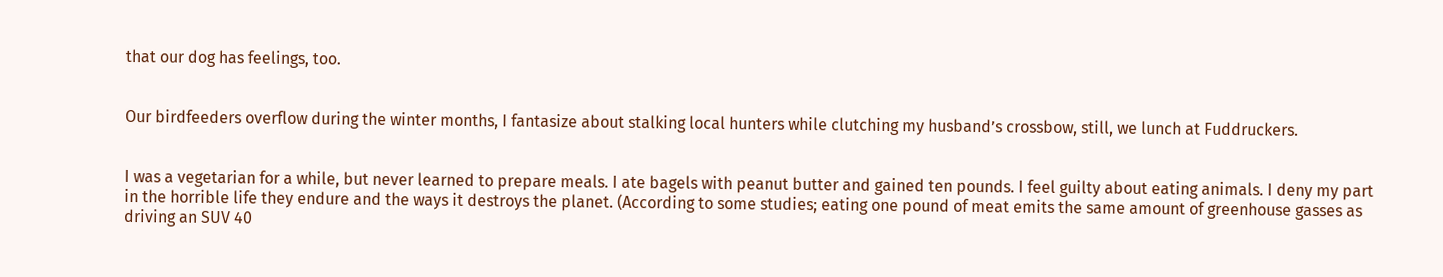that our dog has feelings, too.


Our birdfeeders overflow during the winter months, I fantasize about stalking local hunters while clutching my husband’s crossbow, still, we lunch at Fuddruckers.


I was a vegetarian for a while, but never learned to prepare meals. I ate bagels with peanut butter and gained ten pounds. I feel guilty about eating animals. I deny my part in the horrible life they endure and the ways it destroys the planet. (According to some studies; eating one pound of meat emits the same amount of greenhouse gasses as driving an SUV 40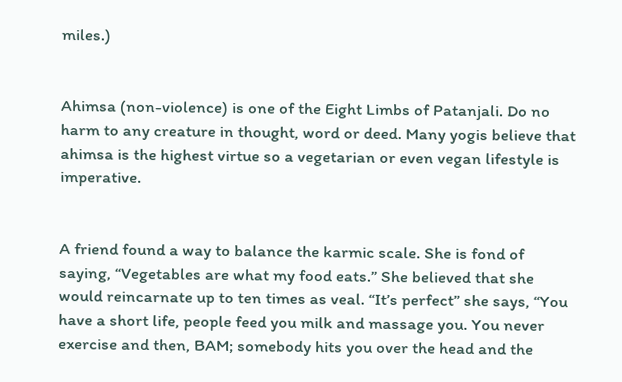miles.)


Ahimsa (non-violence) is one of the Eight Limbs of Patanjali. Do no harm to any creature in thought, word or deed. Many yogis believe that ahimsa is the highest virtue so a vegetarian or even vegan lifestyle is imperative.


A friend found a way to balance the karmic scale. She is fond of saying, “Vegetables are what my food eats.” She believed that she would reincarnate up to ten times as veal. “It’s perfect” she says, “You have a short life, people feed you milk and massage you. You never exercise and then, BAM; somebody hits you over the head and the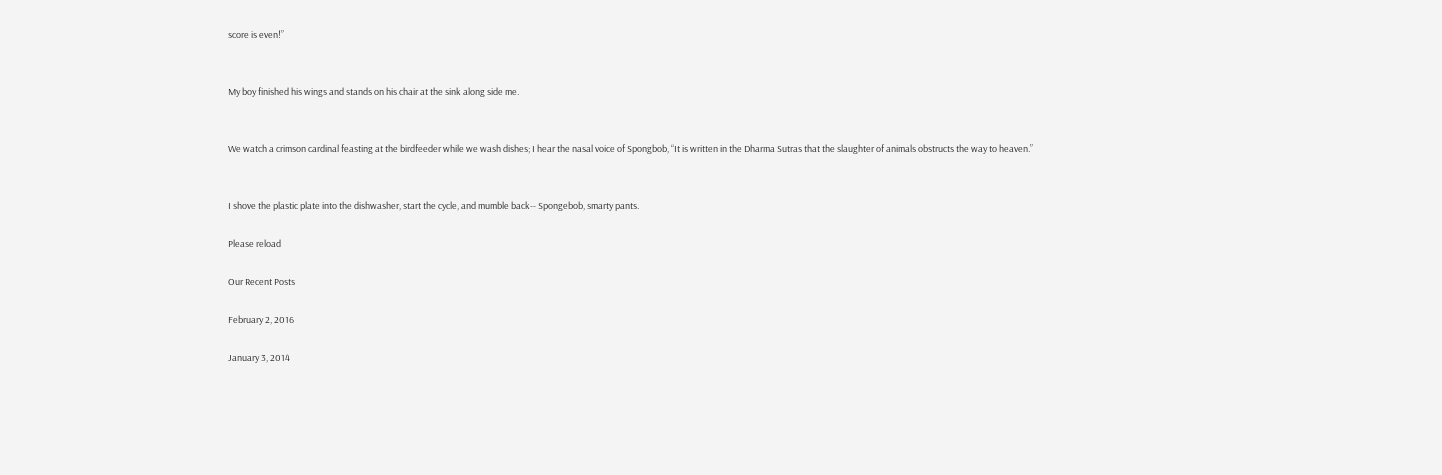score is even!”


My boy finished his wings and stands on his chair at the sink along side me.


We watch a crimson cardinal feasting at the birdfeeder while we wash dishes; I hear the nasal voice of Spongbob, “It is written in the Dharma Sutras that the slaughter of animals obstructs the way to heaven.”


I shove the plastic plate into the dishwasher, start the cycle, and mumble back-- Spongebob, smarty pants.

Please reload

Our Recent Posts

February 2, 2016

January 3, 2014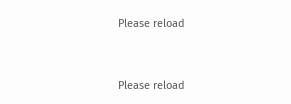Please reload


Please reload